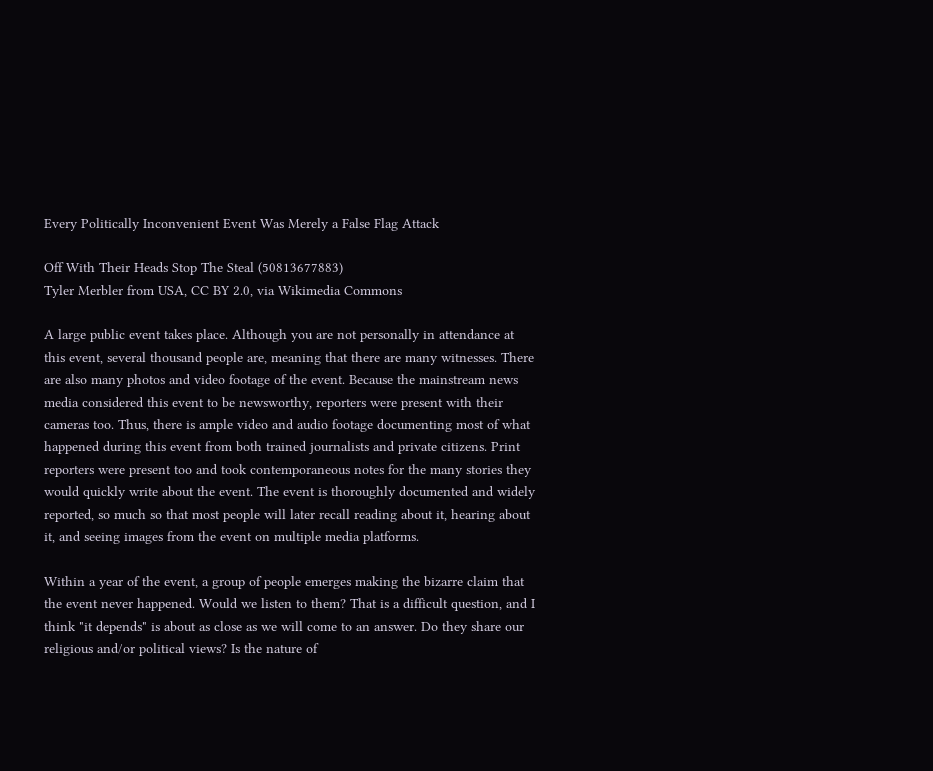Every Politically Inconvenient Event Was Merely a False Flag Attack

Off With Their Heads Stop The Steal (50813677883)
Tyler Merbler from USA, CC BY 2.0, via Wikimedia Commons

A large public event takes place. Although you are not personally in attendance at this event, several thousand people are, meaning that there are many witnesses. There are also many photos and video footage of the event. Because the mainstream news media considered this event to be newsworthy, reporters were present with their cameras too. Thus, there is ample video and audio footage documenting most of what happened during this event from both trained journalists and private citizens. Print reporters were present too and took contemporaneous notes for the many stories they would quickly write about the event. The event is thoroughly documented and widely reported, so much so that most people will later recall reading about it, hearing about it, and seeing images from the event on multiple media platforms.

Within a year of the event, a group of people emerges making the bizarre claim that the event never happened. Would we listen to them? That is a difficult question, and I think "it depends" is about as close as we will come to an answer. Do they share our religious and/or political views? Is the nature of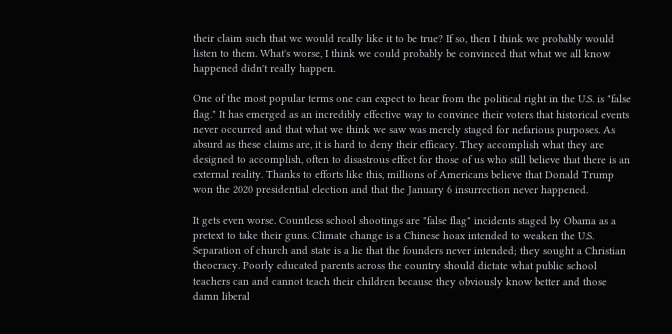their claim such that we would really like it to be true? If so, then I think we probably would listen to them. What's worse, I think we could probably be convinced that what we all know happened didn't really happen.

One of the most popular terms one can expect to hear from the political right in the U.S. is "false flag." It has emerged as an incredibly effective way to convince their voters that historical events never occurred and that what we think we saw was merely staged for nefarious purposes. As absurd as these claims are, it is hard to deny their efficacy. They accomplish what they are designed to accomplish, often to disastrous effect for those of us who still believe that there is an external reality. Thanks to efforts like this, millions of Americans believe that Donald Trump won the 2020 presidential election and that the January 6 insurrection never happened.

It gets even worse. Countless school shootings are "false flag" incidents staged by Obama as a pretext to take their guns. Climate change is a Chinese hoax intended to weaken the U.S. Separation of church and state is a lie that the founders never intended; they sought a Christian theocracy. Poorly educated parents across the country should dictate what public school teachers can and cannot teach their children because they obviously know better and those damn liberal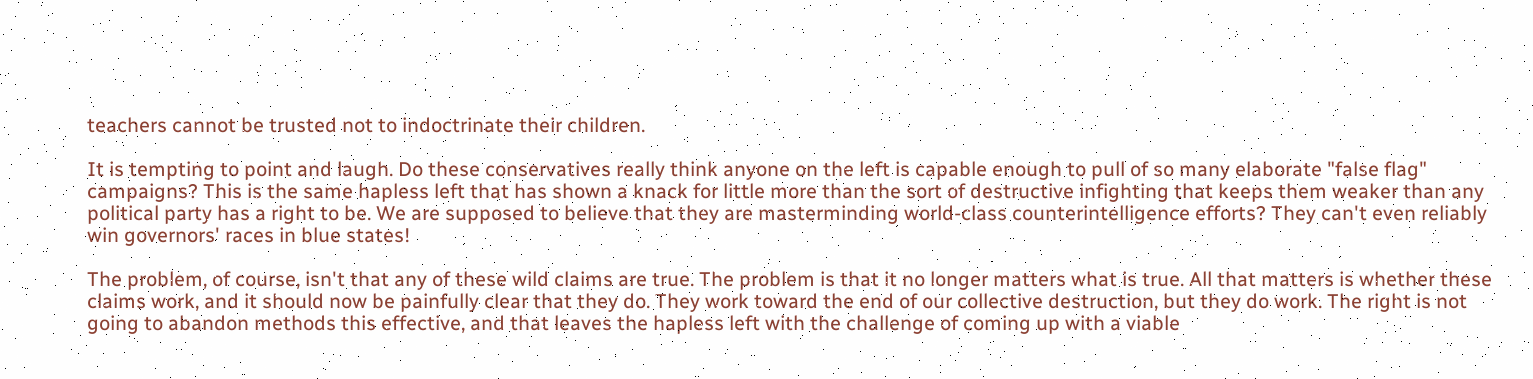teachers cannot be trusted not to indoctrinate their children.

It is tempting to point and laugh. Do these conservatives really think anyone on the left is capable enough to pull of so many elaborate "false flag" campaigns? This is the same hapless left that has shown a knack for little more than the sort of destructive infighting that keeps them weaker than any political party has a right to be. We are supposed to believe that they are masterminding world-class counterintelligence efforts? They can't even reliably win governors' races in blue states!

The problem, of course, isn't that any of these wild claims are true. The problem is that it no longer matters what is true. All that matters is whether these claims work, and it should now be painfully clear that they do. They work toward the end of our collective destruction, but they do work. The right is not going to abandon methods this effective, and that leaves the hapless left with the challenge of coming up with a viable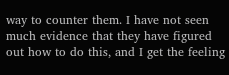way to counter them. I have not seen much evidence that they have figured out how to do this, and I get the feeling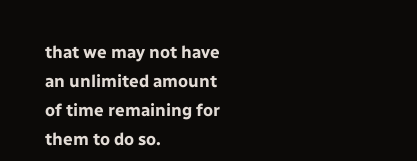that we may not have an unlimited amount of time remaining for them to do so.